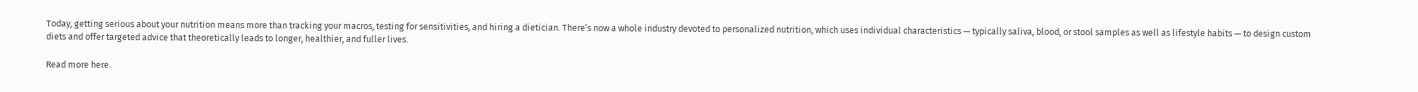Today, getting serious about your nutrition means more than tracking your macros, testing for sensitivities, and hiring a dietician. There’s now a whole industry devoted to personalized nutrition, which uses individual characteristics — typically saliva, blood, or stool samples as well as lifestyle habits — to design custom diets and offer targeted advice that theoretically leads to longer, healthier, and fuller lives.

Read more here.